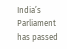India’s Parliament has passed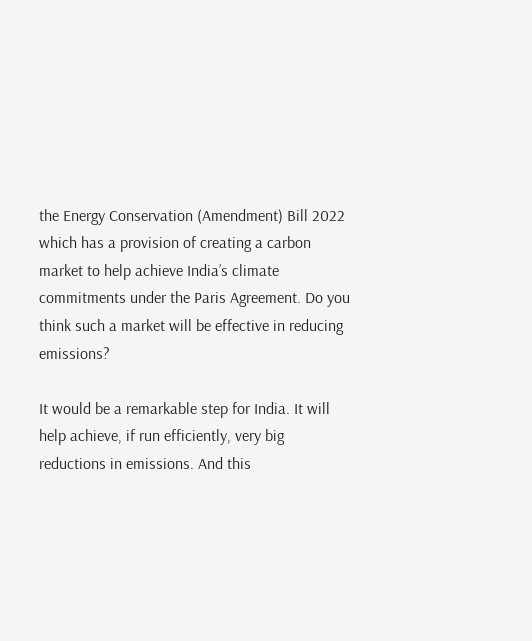the Energy Conservation (Amendment) Bill 2022 which has a provision of creating a carbon market to help achieve India’s climate commitments under the Paris Agreement. Do you think such a market will be effective in reducing emissions?

It would be a remarkable step for India. It will help achieve, if run efficiently, very big reductions in emissions. And this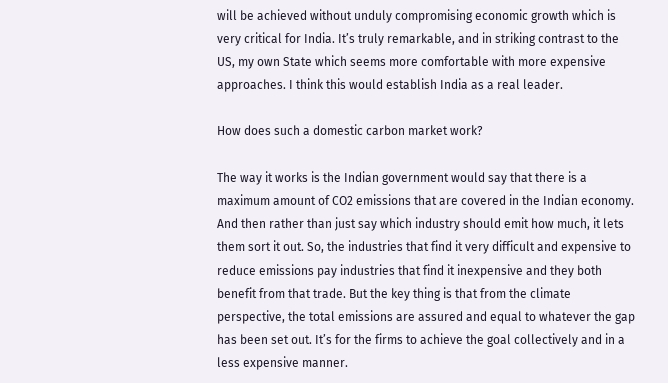will be achieved without unduly compromising economic growth which is very critical for India. It’s truly remarkable, and in striking contrast to the US, my own State which seems more comfortable with more expensive approaches. I think this would establish India as a real leader.

How does such a domestic carbon market work?

The way it works is the Indian government would say that there is a maximum amount of CO2 emissions that are covered in the Indian economy. And then rather than just say which industry should emit how much, it lets them sort it out. So, the industries that find it very difficult and expensive to reduce emissions pay industries that find it inexpensive and they both benefit from that trade. But the key thing is that from the climate perspective, the total emissions are assured and equal to whatever the gap has been set out. It’s for the firms to achieve the goal collectively and in a less expensive manner.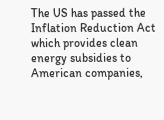The US has passed the Inflation Reduction Act which provides clean energy subsidies to American companies,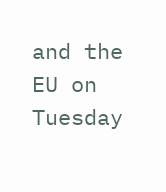and the EU on Tuesday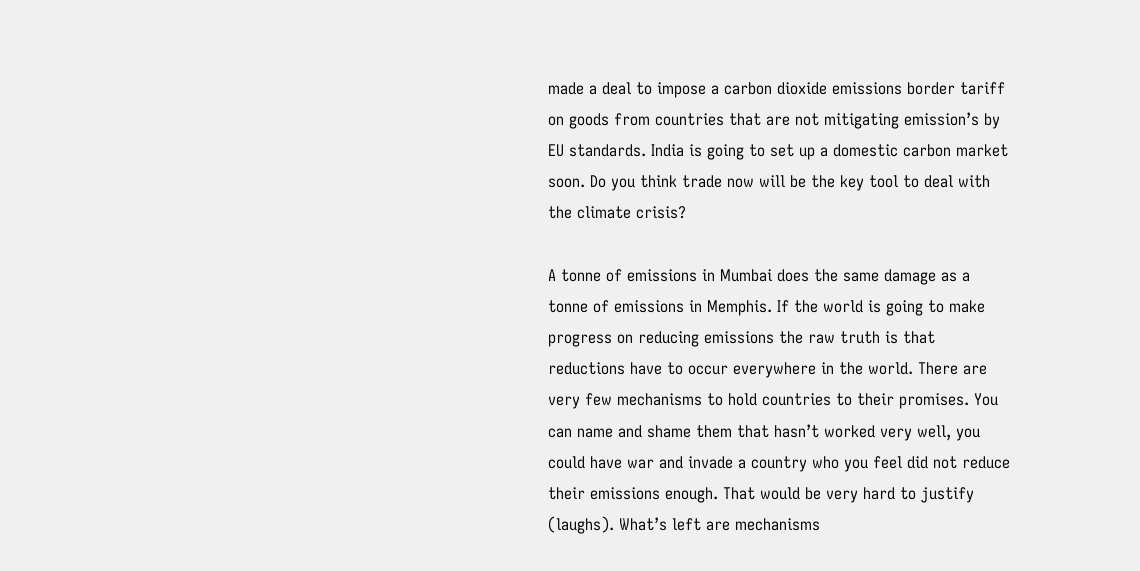made a deal to impose a carbon dioxide emissions border tariff on goods from countries that are not mitigating emission’s by EU standards. India is going to set up a domestic carbon market soon. Do you think trade now will be the key tool to deal with the climate crisis?

A tonne of emissions in Mumbai does the same damage as a tonne of emissions in Memphis. If the world is going to make progress on reducing emissions the raw truth is that reductions have to occur everywhere in the world. There are very few mechanisms to hold countries to their promises. You can name and shame them that hasn’t worked very well, you could have war and invade a country who you feel did not reduce their emissions enough. That would be very hard to justify (laughs). What’s left are mechanisms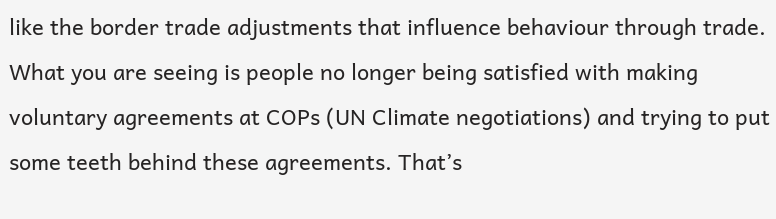like the border trade adjustments that influence behaviour through trade. What you are seeing is people no longer being satisfied with making voluntary agreements at COPs (UN Climate negotiations) and trying to put some teeth behind these agreements. That’s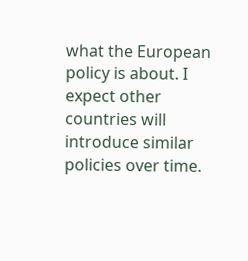what the European policy is about. I expect other countries will introduce similar policies over time.